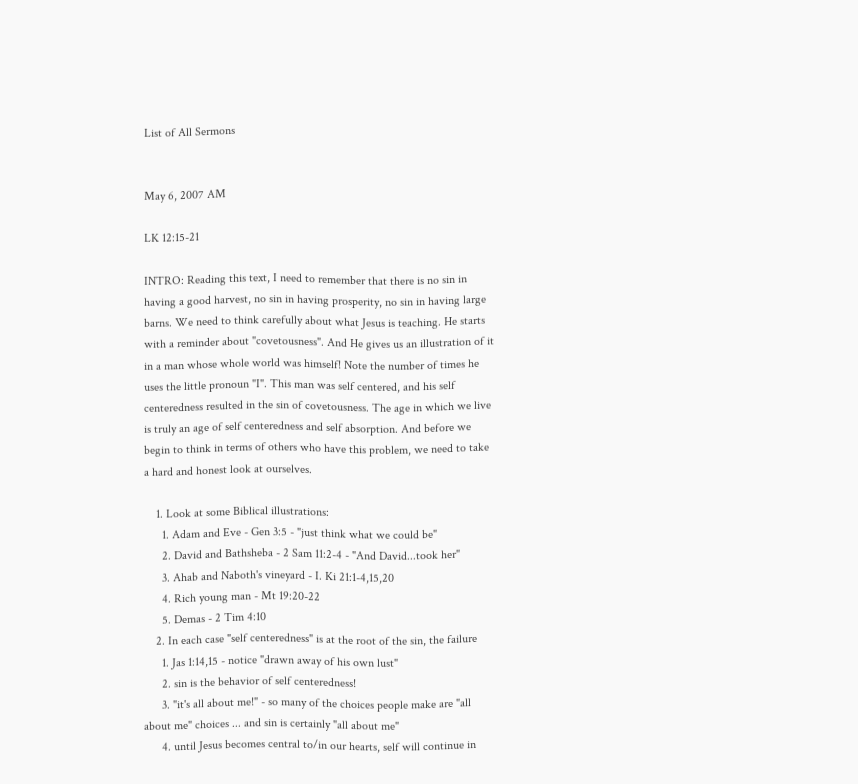List of All Sermons


May 6, 2007 AM

LK 12:15-21

INTRO: Reading this text, I need to remember that there is no sin in having a good harvest, no sin in having prosperity, no sin in having large barns. We need to think carefully about what Jesus is teaching. He starts with a reminder about "covetousness". And He gives us an illustration of it in a man whose whole world was himself! Note the number of times he uses the little pronoun "I". This man was self centered, and his self centeredness resulted in the sin of covetousness. The age in which we live is truly an age of self centeredness and self absorption. And before we begin to think in terms of others who have this problem, we need to take a hard and honest look at ourselves.

    1. Look at some Biblical illustrations:
      1. Adam and Eve - Gen 3:5 - "just think what we could be"
      2. David and Bathsheba - 2 Sam 11:2-4 - "And David...took her"
      3. Ahab and Naboth's vineyard - I. Ki 21:1-4,15,20
      4. Rich young man - Mt 19:20-22
      5. Demas - 2 Tim 4:10
    2. In each case "self centeredness" is at the root of the sin, the failure
      1. Jas 1:14,15 - notice "drawn away of his own lust"
      2. sin is the behavior of self centeredness!
      3. "it's all about me!" - so many of the choices people make are "all about me" choices ... and sin is certainly "all about me"
      4. until Jesus becomes central to/in our hearts, self will continue in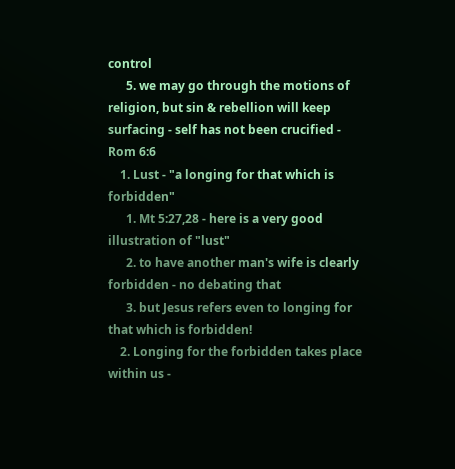control
      5. we may go through the motions of religion, but sin & rebellion will keep surfacing - self has not been crucified - Rom 6:6
    1. Lust - "a longing for that which is forbidden"
      1. Mt 5:27,28 - here is a very good illustration of "lust"
      2. to have another man's wife is clearly forbidden - no debating that
      3. but Jesus refers even to longing for that which is forbidden!
    2. Longing for the forbidden takes place within us -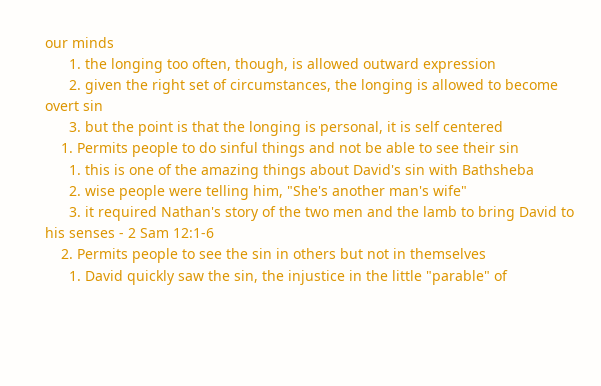our minds
      1. the longing too often, though, is allowed outward expression
      2. given the right set of circumstances, the longing is allowed to become overt sin
      3. but the point is that the longing is personal, it is self centered
    1. Permits people to do sinful things and not be able to see their sin
      1. this is one of the amazing things about David's sin with Bathsheba
      2. wise people were telling him, "She's another man's wife"
      3. it required Nathan's story of the two men and the lamb to bring David to his senses - 2 Sam 12:1-6
    2. Permits people to see the sin in others but not in themselves
      1. David quickly saw the sin, the injustice in the little "parable" of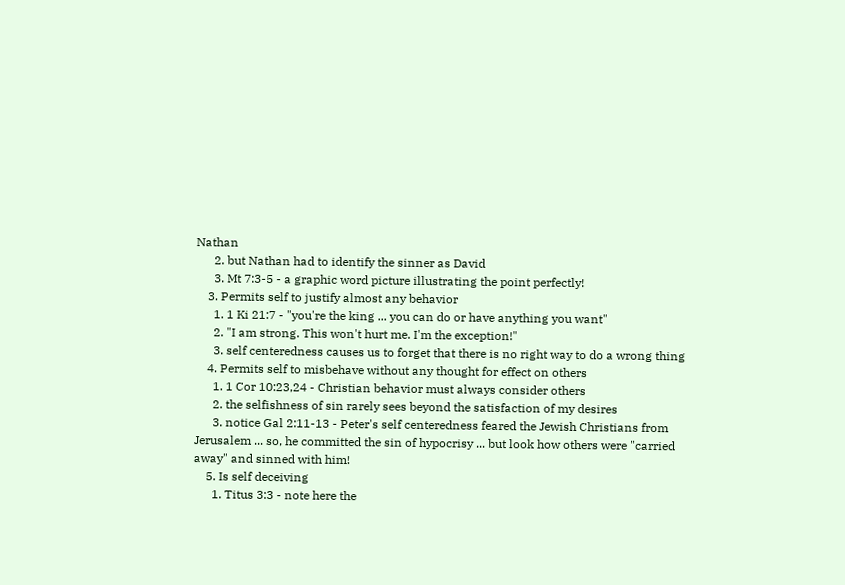Nathan
      2. but Nathan had to identify the sinner as David
      3. Mt 7:3-5 - a graphic word picture illustrating the point perfectly!
    3. Permits self to justify almost any behavior
      1. 1 Ki 21:7 - "you're the king ... you can do or have anything you want"
      2. "I am strong. This won't hurt me. I'm the exception!"
      3. self centeredness causes us to forget that there is no right way to do a wrong thing
    4. Permits self to misbehave without any thought for effect on others
      1. 1 Cor 10:23,24 - Christian behavior must always consider others
      2. the selfishness of sin rarely sees beyond the satisfaction of my desires
      3. notice Gal 2:11-13 - Peter's self centeredness feared the Jewish Christians from Jerusalem ... so, he committed the sin of hypocrisy ... but look how others were "carried away" and sinned with him!
    5. Is self deceiving
      1. Titus 3:3 - note here the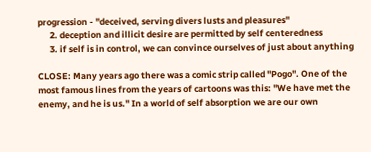progression - "deceived, serving divers lusts and pleasures"
      2. deception and illicit desire are permitted by self centeredness
      3. if self is in control, we can convince ourselves of just about anything

CLOSE: Many years ago there was a comic strip called "Pogo". One of the most famous lines from the years of cartoons was this: "We have met the enemy, and he is us." In a world of self absorption we are our own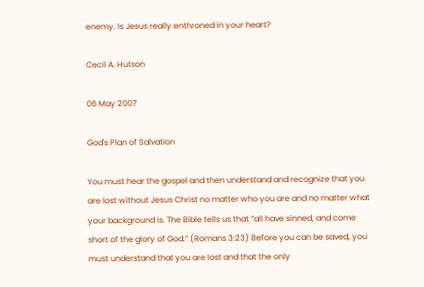enemy. Is Jesus really enthroned in your heart?

Cecil A. Hutson

06 May 2007

God's Plan of Salvation

You must hear the gospel and then understand and recognize that you are lost without Jesus Christ no matter who you are and no matter what your background is. The Bible tells us that “all have sinned, and come short of the glory of God.” (Romans 3:23) Before you can be saved, you must understand that you are lost and that the only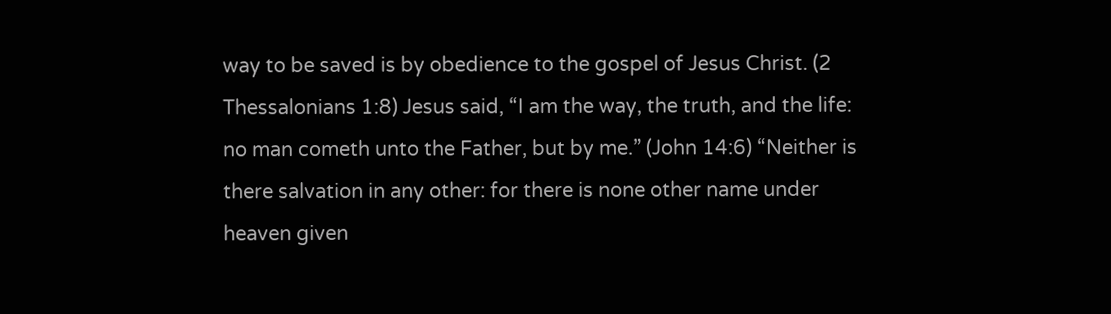way to be saved is by obedience to the gospel of Jesus Christ. (2 Thessalonians 1:8) Jesus said, “I am the way, the truth, and the life: no man cometh unto the Father, but by me.” (John 14:6) “Neither is there salvation in any other: for there is none other name under heaven given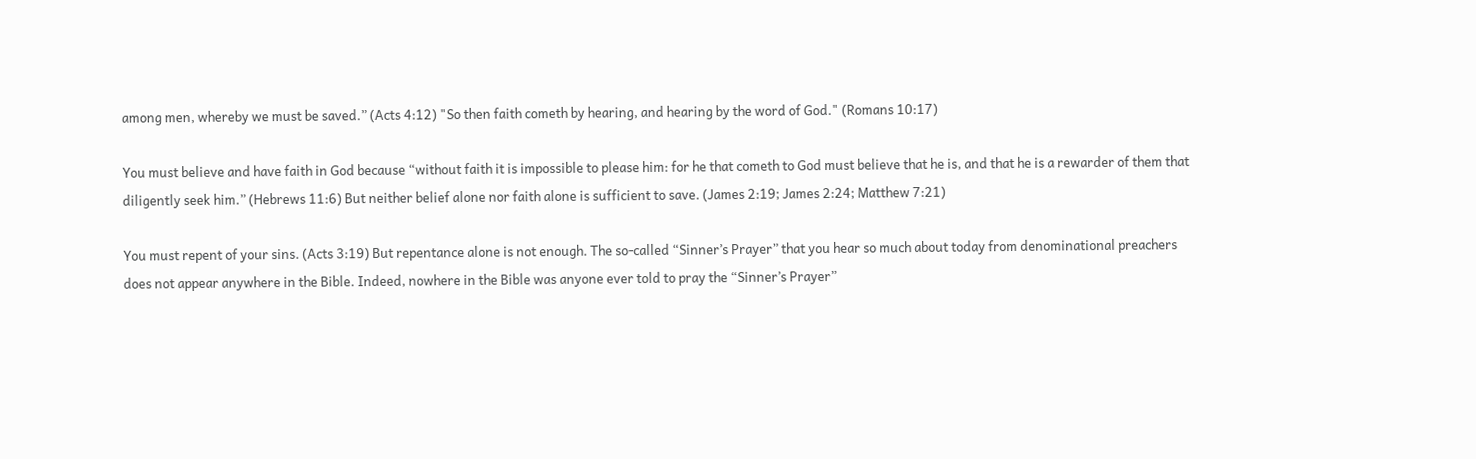among men, whereby we must be saved.” (Acts 4:12) "So then faith cometh by hearing, and hearing by the word of God." (Romans 10:17)

You must believe and have faith in God because “without faith it is impossible to please him: for he that cometh to God must believe that he is, and that he is a rewarder of them that diligently seek him.” (Hebrews 11:6) But neither belief alone nor faith alone is sufficient to save. (James 2:19; James 2:24; Matthew 7:21)

You must repent of your sins. (Acts 3:19) But repentance alone is not enough. The so-called “Sinner’s Prayer” that you hear so much about today from denominational preachers does not appear anywhere in the Bible. Indeed, nowhere in the Bible was anyone ever told to pray the “Sinner’s Prayer”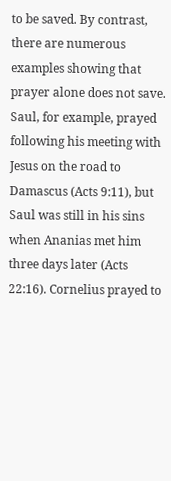to be saved. By contrast, there are numerous examples showing that prayer alone does not save. Saul, for example, prayed following his meeting with Jesus on the road to Damascus (Acts 9:11), but Saul was still in his sins when Ananias met him three days later (Acts 22:16). Cornelius prayed to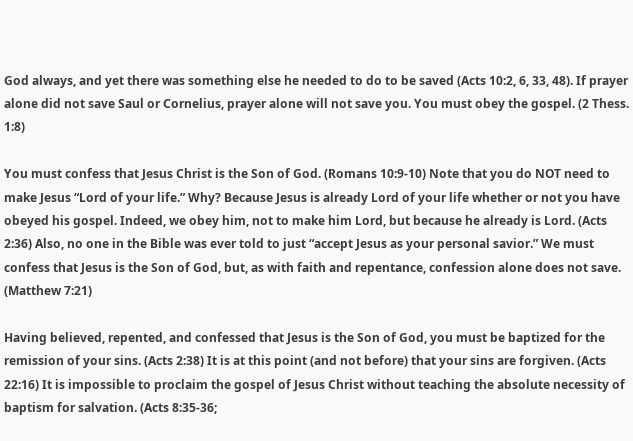God always, and yet there was something else he needed to do to be saved (Acts 10:2, 6, 33, 48). If prayer alone did not save Saul or Cornelius, prayer alone will not save you. You must obey the gospel. (2 Thess. 1:8)

You must confess that Jesus Christ is the Son of God. (Romans 10:9-10) Note that you do NOT need to make Jesus “Lord of your life.” Why? Because Jesus is already Lord of your life whether or not you have obeyed his gospel. Indeed, we obey him, not to make him Lord, but because he already is Lord. (Acts 2:36) Also, no one in the Bible was ever told to just “accept Jesus as your personal savior.” We must confess that Jesus is the Son of God, but, as with faith and repentance, confession alone does not save. (Matthew 7:21)

Having believed, repented, and confessed that Jesus is the Son of God, you must be baptized for the remission of your sins. (Acts 2:38) It is at this point (and not before) that your sins are forgiven. (Acts 22:16) It is impossible to proclaim the gospel of Jesus Christ without teaching the absolute necessity of baptism for salvation. (Acts 8:35-36;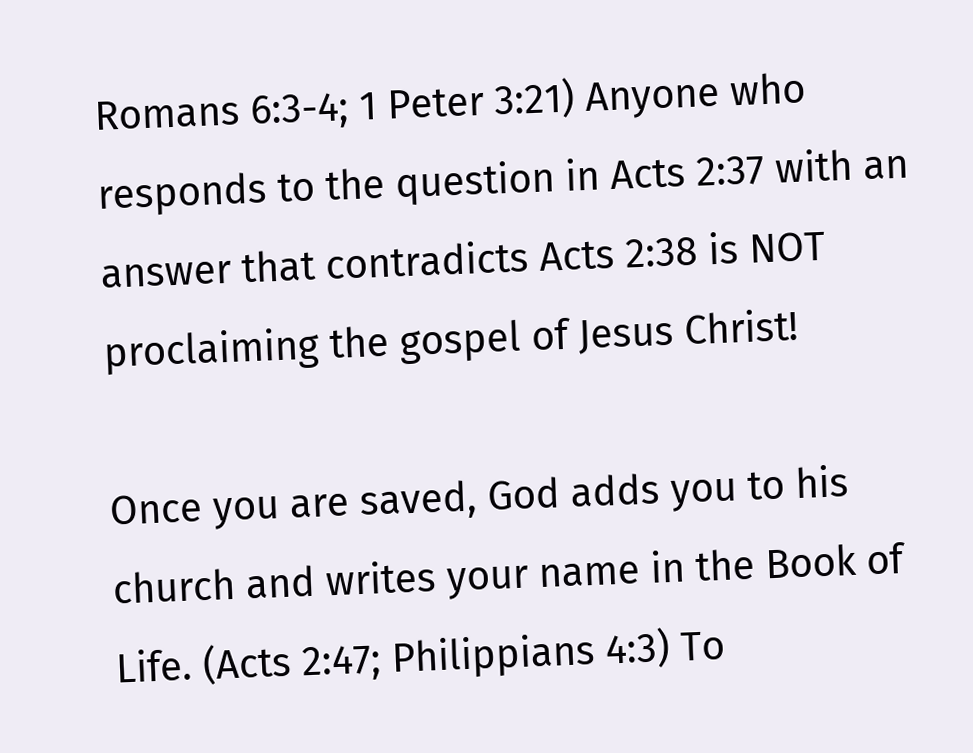Romans 6:3-4; 1 Peter 3:21) Anyone who responds to the question in Acts 2:37 with an answer that contradicts Acts 2:38 is NOT proclaiming the gospel of Jesus Christ!

Once you are saved, God adds you to his church and writes your name in the Book of Life. (Acts 2:47; Philippians 4:3) To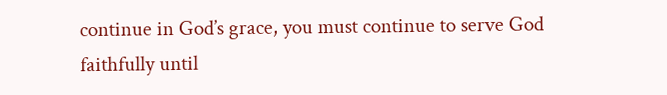continue in God’s grace, you must continue to serve God faithfully until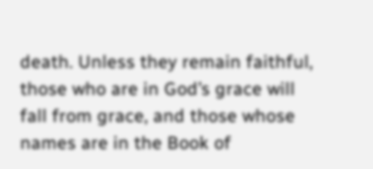death. Unless they remain faithful, those who are in God’s grace will fall from grace, and those whose names are in the Book of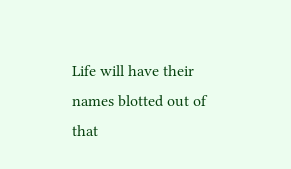Life will have their names blotted out of that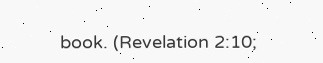book. (Revelation 2:10;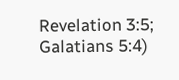Revelation 3:5; Galatians 5:4)